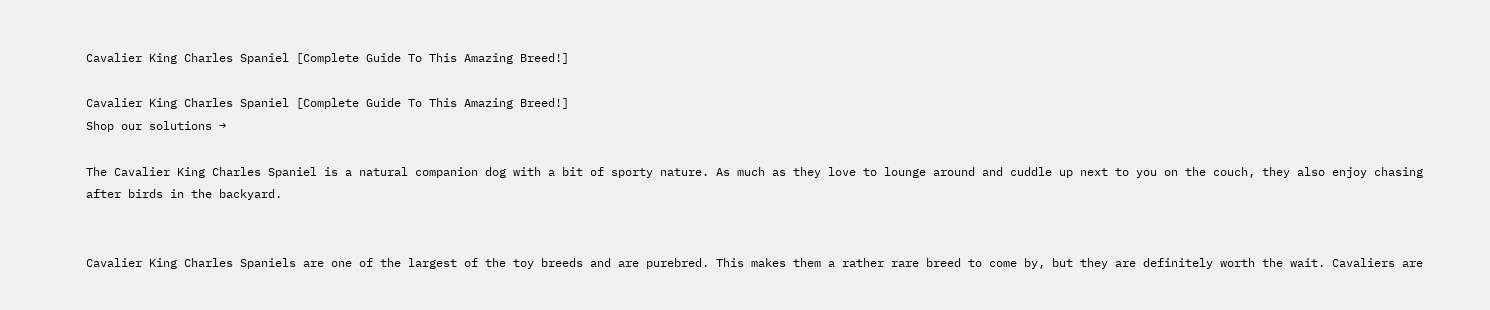Cavalier King Charles Spaniel [Complete Guide To This Amazing Breed!]

Cavalier King Charles Spaniel [Complete Guide To This Amazing Breed!]
Shop our solutions →

The Cavalier King Charles Spaniel is a natural companion dog with a bit of sporty nature. As much as they love to lounge around and cuddle up next to you on the couch, they also enjoy chasing after birds in the backyard.


Cavalier King Charles Spaniels are one of the largest of the toy breeds and are purebred. This makes them a rather rare breed to come by, but they are definitely worth the wait. Cavaliers are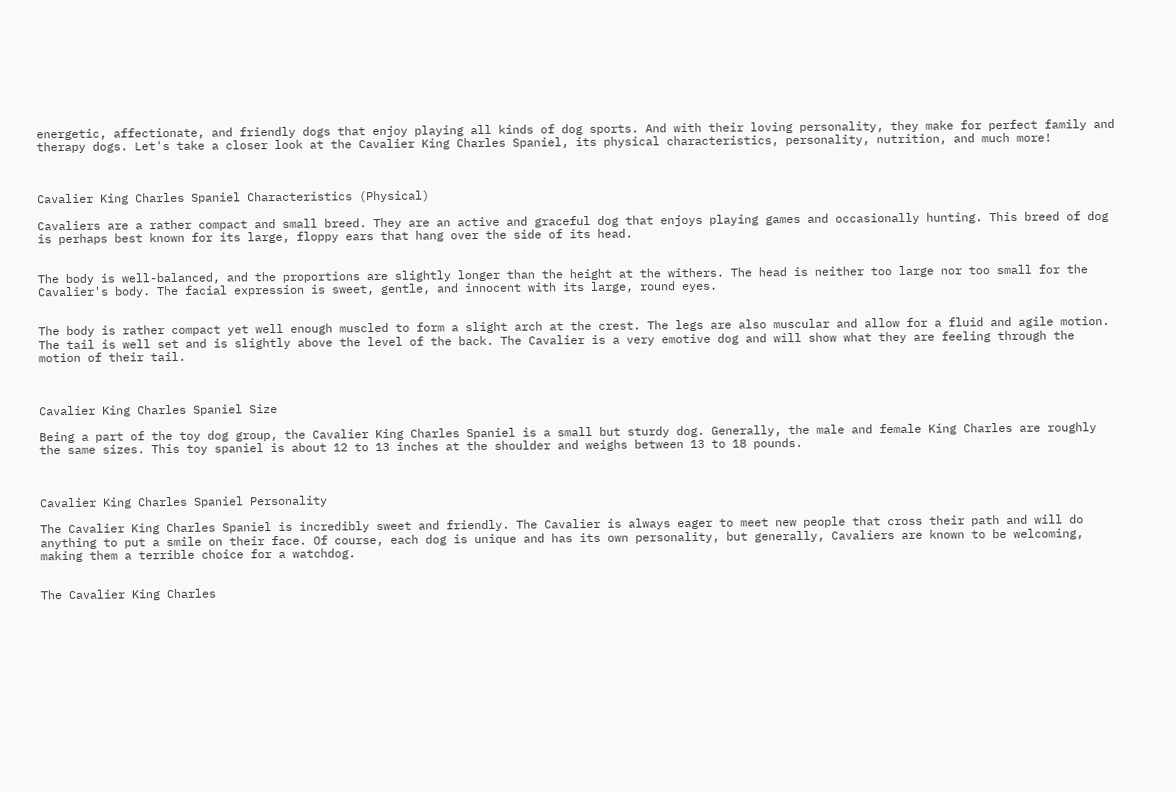energetic, affectionate, and friendly dogs that enjoy playing all kinds of dog sports. And with their loving personality, they make for perfect family and therapy dogs. Let's take a closer look at the Cavalier King Charles Spaniel, its physical characteristics, personality, nutrition, and much more!



Cavalier King Charles Spaniel Characteristics (Physical)

Cavaliers are a rather compact and small breed. They are an active and graceful dog that enjoys playing games and occasionally hunting. This breed of dog is perhaps best known for its large, floppy ears that hang over the side of its head.


The body is well-balanced, and the proportions are slightly longer than the height at the withers. The head is neither too large nor too small for the Cavalier's body. The facial expression is sweet, gentle, and innocent with its large, round eyes.


The body is rather compact yet well enough muscled to form a slight arch at the crest. The legs are also muscular and allow for a fluid and agile motion. The tail is well set and is slightly above the level of the back. The Cavalier is a very emotive dog and will show what they are feeling through the motion of their tail.



Cavalier King Charles Spaniel Size

Being a part of the toy dog group, the Cavalier King Charles Spaniel is a small but sturdy dog. Generally, the male and female King Charles are roughly the same sizes. This toy spaniel is about 12 to 13 inches at the shoulder and weighs between 13 to 18 pounds.



Cavalier King Charles Spaniel Personality

The Cavalier King Charles Spaniel is incredibly sweet and friendly. The Cavalier is always eager to meet new people that cross their path and will do anything to put a smile on their face. Of course, each dog is unique and has its own personality, but generally, Cavaliers are known to be welcoming, making them a terrible choice for a watchdog.


The Cavalier King Charles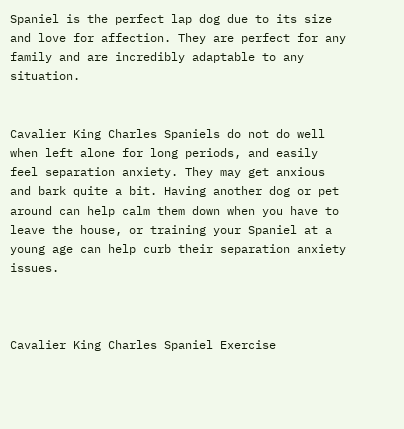Spaniel is the perfect lap dog due to its size and love for affection. They are perfect for any family and are incredibly adaptable to any situation.


Cavalier King Charles Spaniels do not do well when left alone for long periods, and easily feel separation anxiety. They may get anxious and bark quite a bit. Having another dog or pet around can help calm them down when you have to leave the house, or training your Spaniel at a young age can help curb their separation anxiety issues.



Cavalier King Charles Spaniel Exercise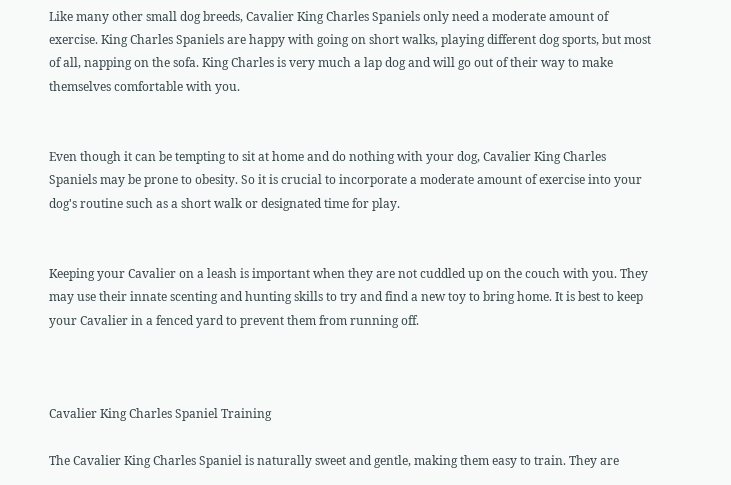Like many other small dog breeds, Cavalier King Charles Spaniels only need a moderate amount of exercise. King Charles Spaniels are happy with going on short walks, playing different dog sports, but most of all, napping on the sofa. King Charles is very much a lap dog and will go out of their way to make themselves comfortable with you.


Even though it can be tempting to sit at home and do nothing with your dog, Cavalier King Charles Spaniels may be prone to obesity. So it is crucial to incorporate a moderate amount of exercise into your dog's routine such as a short walk or designated time for play.


Keeping your Cavalier on a leash is important when they are not cuddled up on the couch with you. They may use their innate scenting and hunting skills to try and find a new toy to bring home. It is best to keep your Cavalier in a fenced yard to prevent them from running off.



Cavalier King Charles Spaniel Training

The Cavalier King Charles Spaniel is naturally sweet and gentle, making them easy to train. They are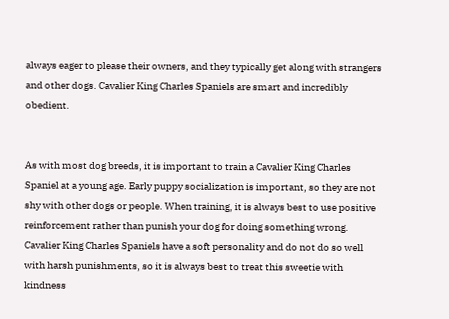always eager to please their owners, and they typically get along with strangers and other dogs. Cavalier King Charles Spaniels are smart and incredibly obedient.


As with most dog breeds, it is important to train a Cavalier King Charles Spaniel at a young age. Early puppy socialization is important, so they are not shy with other dogs or people. When training, it is always best to use positive reinforcement rather than punish your dog for doing something wrong. Cavalier King Charles Spaniels have a soft personality and do not do so well with harsh punishments, so it is always best to treat this sweetie with kindness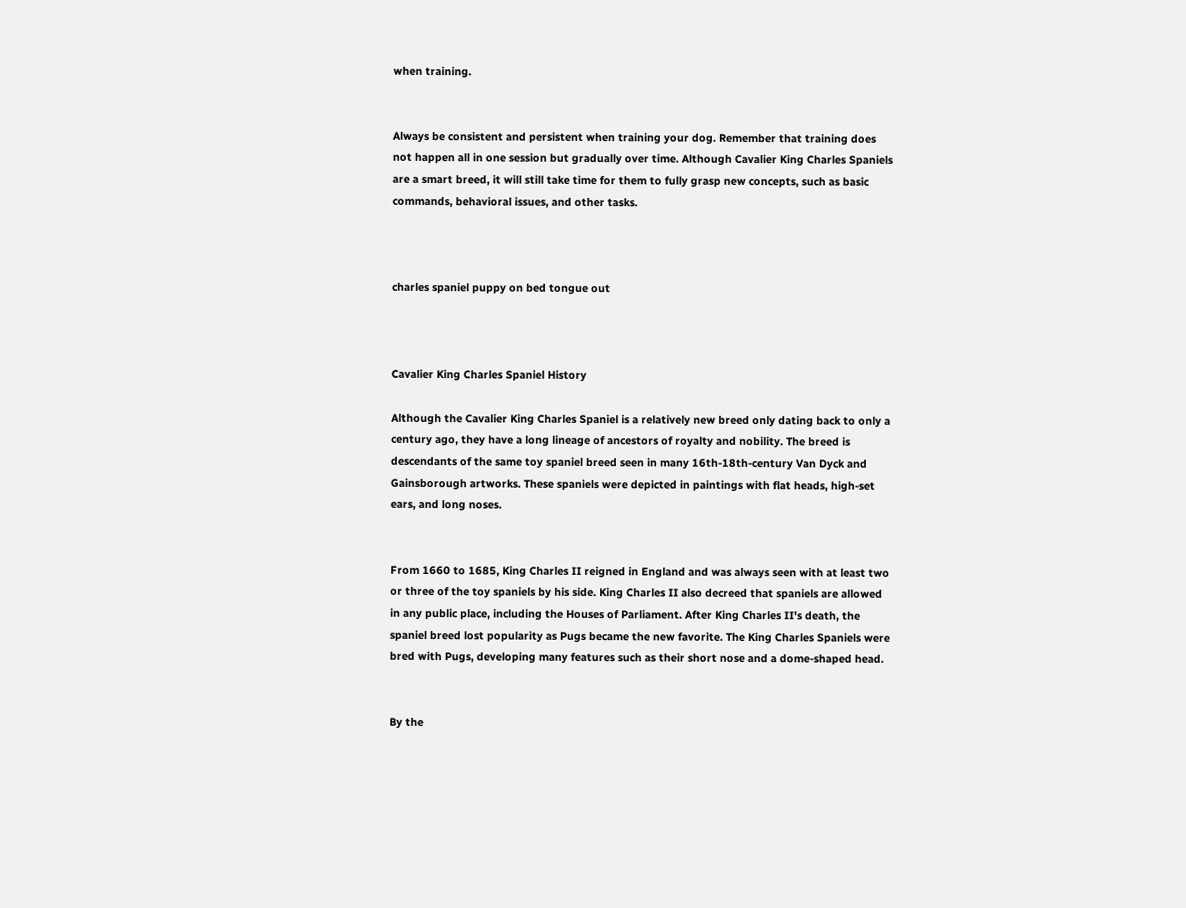when training.


Always be consistent and persistent when training your dog. Remember that training does not happen all in one session but gradually over time. Although Cavalier King Charles Spaniels are a smart breed, it will still take time for them to fully grasp new concepts, such as basic commands, behavioral issues, and other tasks.



charles spaniel puppy on bed tongue out



Cavalier King Charles Spaniel History

Although the Cavalier King Charles Spaniel is a relatively new breed only dating back to only a century ago, they have a long lineage of ancestors of royalty and nobility. The breed is descendants of the same toy spaniel breed seen in many 16th-18th-century Van Dyck and Gainsborough artworks. These spaniels were depicted in paintings with flat heads, high-set ears, and long noses.


From 1660 to 1685, King Charles II reigned in England and was always seen with at least two or three of the toy spaniels by his side. King Charles II also decreed that spaniels are allowed in any public place, including the Houses of Parliament. After King Charles II's death, the spaniel breed lost popularity as Pugs became the new favorite. The King Charles Spaniels were bred with Pugs, developing many features such as their short nose and a dome-shaped head.


By the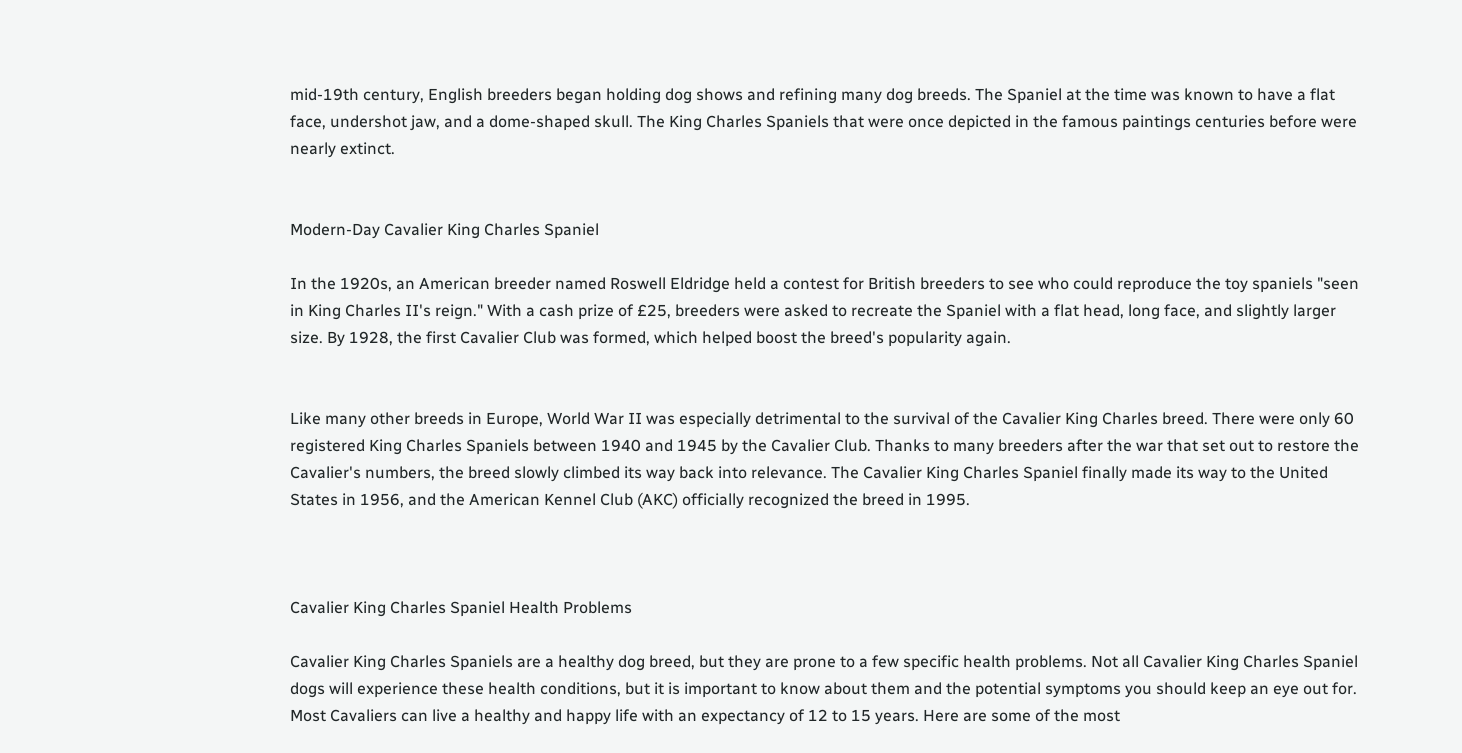mid-19th century, English breeders began holding dog shows and refining many dog breeds. The Spaniel at the time was known to have a flat face, undershot jaw, and a dome-shaped skull. The King Charles Spaniels that were once depicted in the famous paintings centuries before were nearly extinct.


Modern-Day Cavalier King Charles Spaniel

In the 1920s, an American breeder named Roswell Eldridge held a contest for British breeders to see who could reproduce the toy spaniels "seen in King Charles II's reign." With a cash prize of £25, breeders were asked to recreate the Spaniel with a flat head, long face, and slightly larger size. By 1928, the first Cavalier Club was formed, which helped boost the breed's popularity again.


Like many other breeds in Europe, World War II was especially detrimental to the survival of the Cavalier King Charles breed. There were only 60 registered King Charles Spaniels between 1940 and 1945 by the Cavalier Club. Thanks to many breeders after the war that set out to restore the Cavalier's numbers, the breed slowly climbed its way back into relevance. The Cavalier King Charles Spaniel finally made its way to the United States in 1956, and the American Kennel Club (AKC) officially recognized the breed in 1995.



Cavalier King Charles Spaniel Health Problems

Cavalier King Charles Spaniels are a healthy dog breed, but they are prone to a few specific health problems. Not all Cavalier King Charles Spaniel dogs will experience these health conditions, but it is important to know about them and the potential symptoms you should keep an eye out for. Most Cavaliers can live a healthy and happy life with an expectancy of 12 to 15 years. Here are some of the most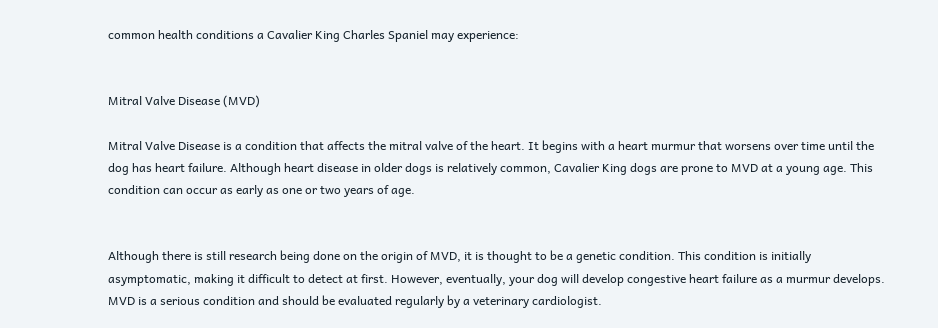common health conditions a Cavalier King Charles Spaniel may experience:


Mitral Valve Disease (MVD)

Mitral Valve Disease is a condition that affects the mitral valve of the heart. It begins with a heart murmur that worsens over time until the dog has heart failure. Although heart disease in older dogs is relatively common, Cavalier King dogs are prone to MVD at a young age. This condition can occur as early as one or two years of age.


Although there is still research being done on the origin of MVD, it is thought to be a genetic condition. This condition is initially asymptomatic, making it difficult to detect at first. However, eventually, your dog will develop congestive heart failure as a murmur develops. MVD is a serious condition and should be evaluated regularly by a veterinary cardiologist.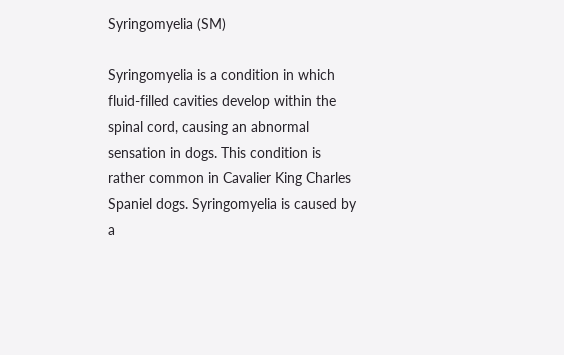Syringomyelia (SM)

Syringomyelia is a condition in which fluid-filled cavities develop within the spinal cord, causing an abnormal sensation in dogs. This condition is rather common in Cavalier King Charles Spaniel dogs. Syringomyelia is caused by a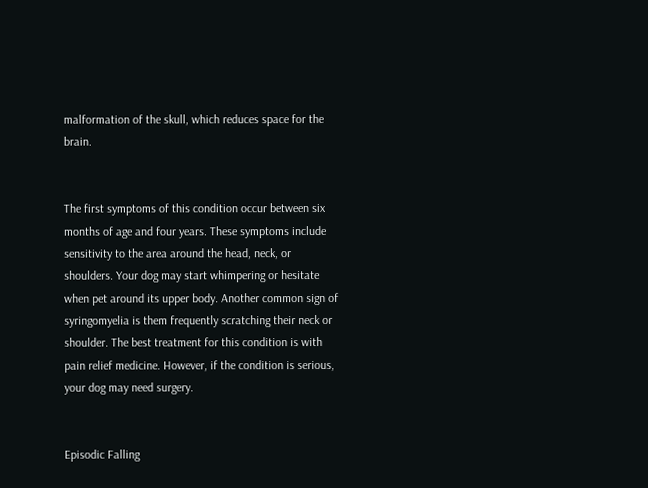malformation of the skull, which reduces space for the brain.


The first symptoms of this condition occur between six months of age and four years. These symptoms include sensitivity to the area around the head, neck, or shoulders. Your dog may start whimpering or hesitate when pet around its upper body. Another common sign of syringomyelia is them frequently scratching their neck or shoulder. The best treatment for this condition is with pain relief medicine. However, if the condition is serious, your dog may need surgery.


Episodic Falling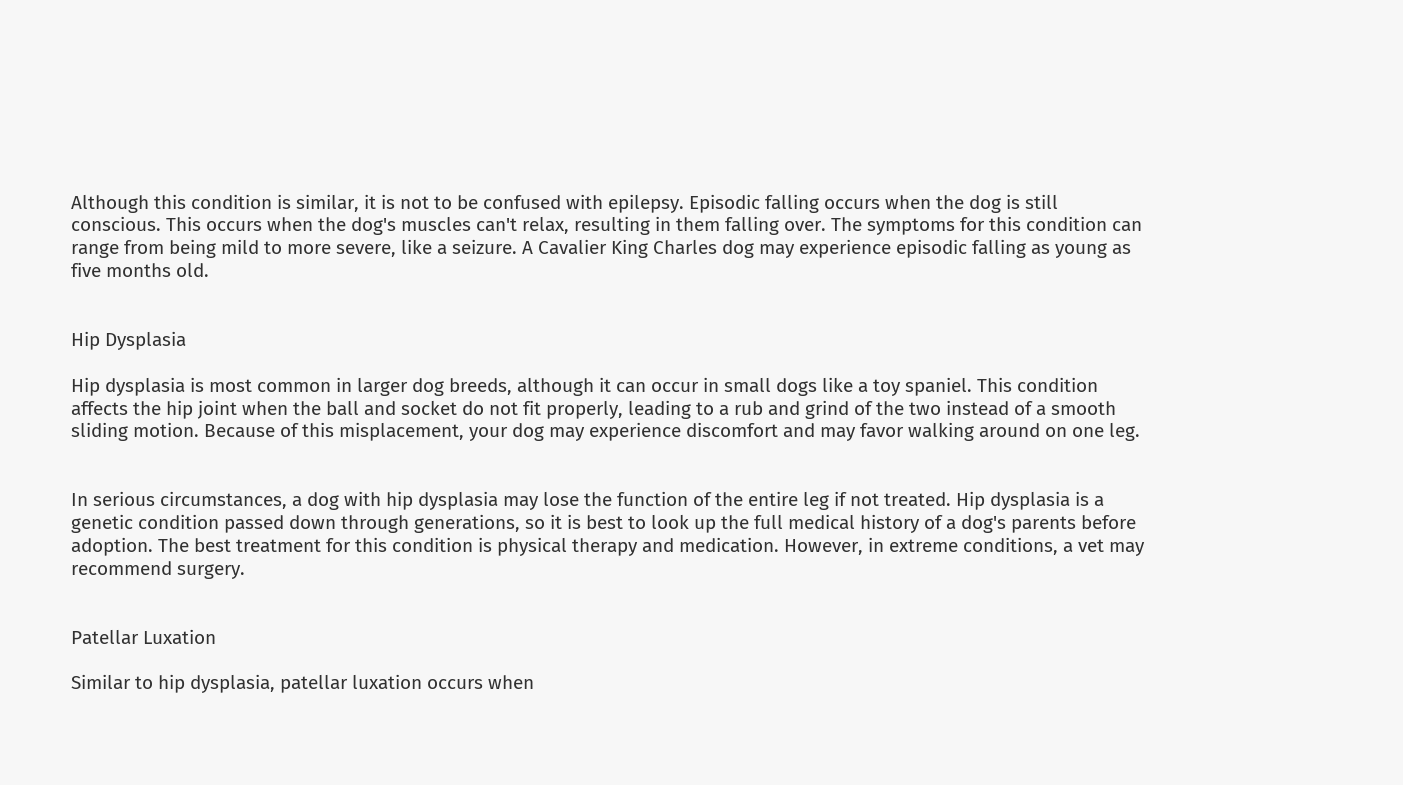Although this condition is similar, it is not to be confused with epilepsy. Episodic falling occurs when the dog is still conscious. This occurs when the dog's muscles can't relax, resulting in them falling over. The symptoms for this condition can range from being mild to more severe, like a seizure. A Cavalier King Charles dog may experience episodic falling as young as five months old.


Hip Dysplasia

Hip dysplasia is most common in larger dog breeds, although it can occur in small dogs like a toy spaniel. This condition affects the hip joint when the ball and socket do not fit properly, leading to a rub and grind of the two instead of a smooth sliding motion. Because of this misplacement, your dog may experience discomfort and may favor walking around on one leg.


In serious circumstances, a dog with hip dysplasia may lose the function of the entire leg if not treated. Hip dysplasia is a genetic condition passed down through generations, so it is best to look up the full medical history of a dog's parents before adoption. The best treatment for this condition is physical therapy and medication. However, in extreme conditions, a vet may recommend surgery.


Patellar Luxation

Similar to hip dysplasia, patellar luxation occurs when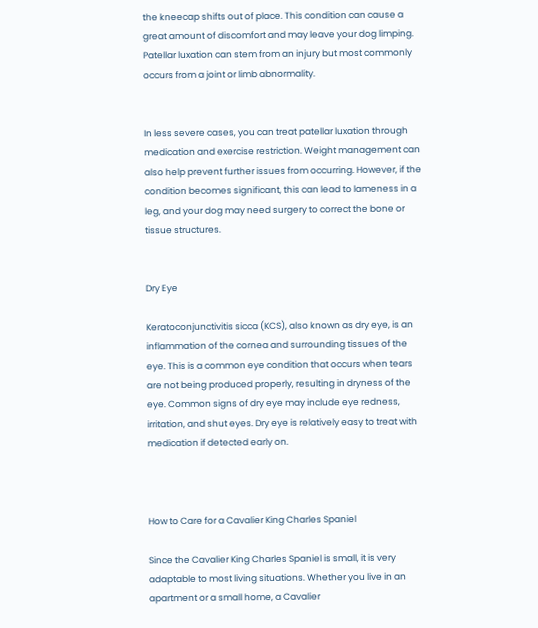the kneecap shifts out of place. This condition can cause a great amount of discomfort and may leave your dog limping. Patellar luxation can stem from an injury but most commonly occurs from a joint or limb abnormality.


In less severe cases, you can treat patellar luxation through medication and exercise restriction. Weight management can also help prevent further issues from occurring. However, if the condition becomes significant, this can lead to lameness in a leg, and your dog may need surgery to correct the bone or tissue structures.


Dry Eye

Keratoconjunctivitis sicca (KCS), also known as dry eye, is an inflammation of the cornea and surrounding tissues of the eye. This is a common eye condition that occurs when tears are not being produced properly, resulting in dryness of the eye. Common signs of dry eye may include eye redness, irritation, and shut eyes. Dry eye is relatively easy to treat with medication if detected early on.



How to Care for a Cavalier King Charles Spaniel

Since the Cavalier King Charles Spaniel is small, it is very adaptable to most living situations. Whether you live in an apartment or a small home, a Cavalier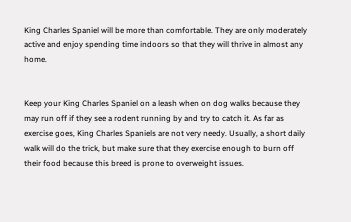King Charles Spaniel will be more than comfortable. They are only moderately active and enjoy spending time indoors so that they will thrive in almost any home.


Keep your King Charles Spaniel on a leash when on dog walks because they may run off if they see a rodent running by and try to catch it. As far as exercise goes, King Charles Spaniels are not very needy. Usually, a short daily walk will do the trick, but make sure that they exercise enough to burn off their food because this breed is prone to overweight issues.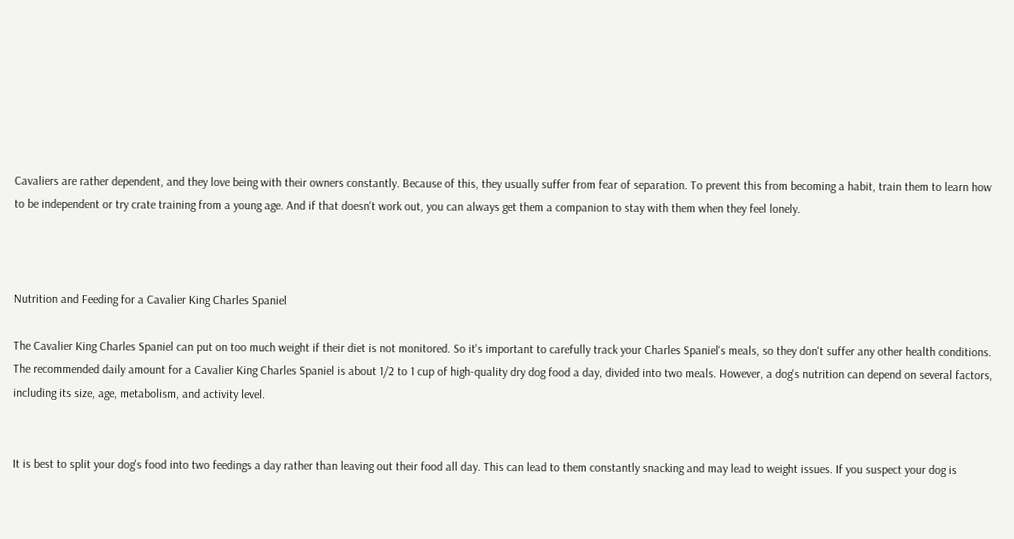Cavaliers are rather dependent, and they love being with their owners constantly. Because of this, they usually suffer from fear of separation. To prevent this from becoming a habit, train them to learn how to be independent or try crate training from a young age. And if that doesn't work out, you can always get them a companion to stay with them when they feel lonely.



Nutrition and Feeding for a Cavalier King Charles Spaniel

The Cavalier King Charles Spaniel can put on too much weight if their diet is not monitored. So it's important to carefully track your Charles Spaniel's meals, so they don't suffer any other health conditions. The recommended daily amount for a Cavalier King Charles Spaniel is about 1/2 to 1 cup of high-quality dry dog food a day, divided into two meals. However, a dog's nutrition can depend on several factors, including its size, age, metabolism, and activity level.


It is best to split your dog's food into two feedings a day rather than leaving out their food all day. This can lead to them constantly snacking and may lead to weight issues. If you suspect your dog is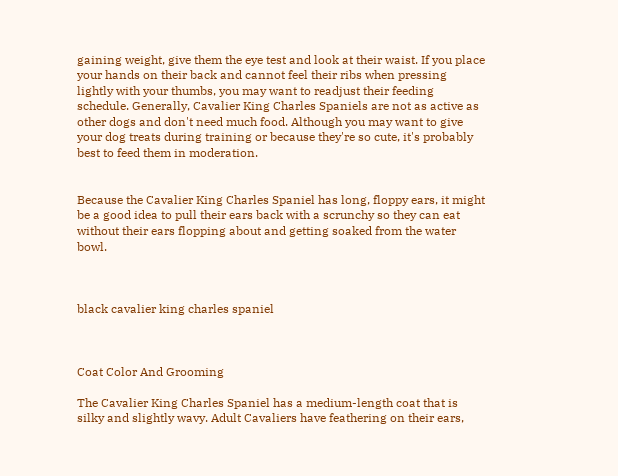gaining weight, give them the eye test and look at their waist. If you place your hands on their back and cannot feel their ribs when pressing lightly with your thumbs, you may want to readjust their feeding schedule. Generally, Cavalier King Charles Spaniels are not as active as other dogs and don't need much food. Although you may want to give your dog treats during training or because they're so cute, it's probably best to feed them in moderation.


Because the Cavalier King Charles Spaniel has long, floppy ears, it might be a good idea to pull their ears back with a scrunchy so they can eat without their ears flopping about and getting soaked from the water bowl.



black cavalier king charles spaniel



Coat Color And Grooming

The Cavalier King Charles Spaniel has a medium-length coat that is silky and slightly wavy. Adult Cavaliers have feathering on their ears,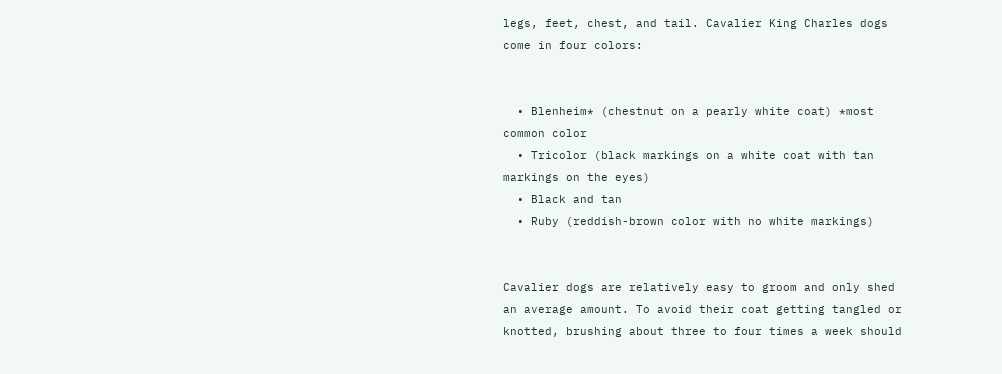legs, feet, chest, and tail. Cavalier King Charles dogs come in four colors:


  • Blenheim* (chestnut on a pearly white coat) *most common color
  • Tricolor (black markings on a white coat with tan markings on the eyes)
  • Black and tan
  • Ruby (reddish-brown color with no white markings)


Cavalier dogs are relatively easy to groom and only shed an average amount. To avoid their coat getting tangled or knotted, brushing about three to four times a week should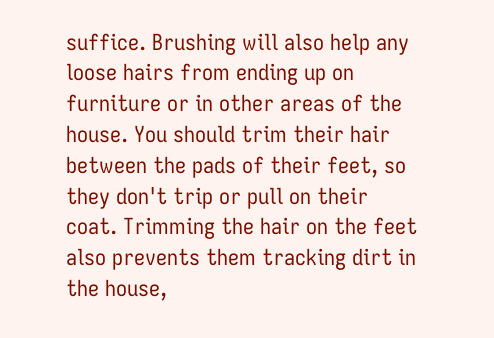suffice. Brushing will also help any loose hairs from ending up on furniture or in other areas of the house. You should trim their hair between the pads of their feet, so they don't trip or pull on their coat. Trimming the hair on the feet also prevents them tracking dirt in the house,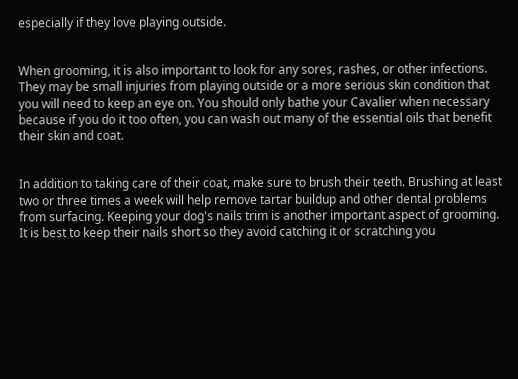especially if they love playing outside.


When grooming, it is also important to look for any sores, rashes, or other infections. They may be small injuries from playing outside or a more serious skin condition that you will need to keep an eye on. You should only bathe your Cavalier when necessary because if you do it too often, you can wash out many of the essential oils that benefit their skin and coat.


In addition to taking care of their coat, make sure to brush their teeth. Brushing at least two or three times a week will help remove tartar buildup and other dental problems from surfacing. Keeping your dog's nails trim is another important aspect of grooming. It is best to keep their nails short so they avoid catching it or scratching you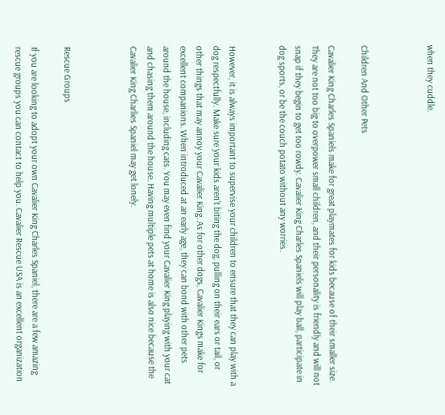when they cuddle.



Children And Other Pets

Cavalier King Charles Spaniels make for great playmates for kids because of their smaller size. They are not too big to overpower small children, and their personality is friendly and will not snap if they begin to get too rowdy. Cavalier King Charles Spaniels will play ball, participate in dog sports, or be the couch potato without any worries.


However, it is always important to supervise your children to ensure that they can play with a dog respectfully. Make sure your kids aren't biting the dog, pulling on their ears or tail, or other things that may annoy your Cavalier King. As for other dogs, Cavalier Kings make for excellent companions. When introduced at an early age, they can bond with other pets around the house, including cats. You may even find your Cavalier King playing with your cat and chasing them around the house. Having multiple pets at home is also nice because the Cavalier King Charlies Spaniel may get lonely.



Rescue Groups

If you are looking to adopt your own Cavalier King Charles Spaniel, there are a few amazing rescue groups you can contact to help you. Cavalier Rescue USA is an excellent organization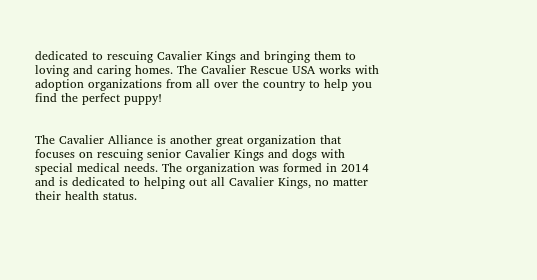dedicated to rescuing Cavalier Kings and bringing them to loving and caring homes. The Cavalier Rescue USA works with adoption organizations from all over the country to help you find the perfect puppy!


The Cavalier Alliance is another great organization that focuses on rescuing senior Cavalier Kings and dogs with special medical needs. The organization was formed in 2014 and is dedicated to helping out all Cavalier Kings, no matter their health status.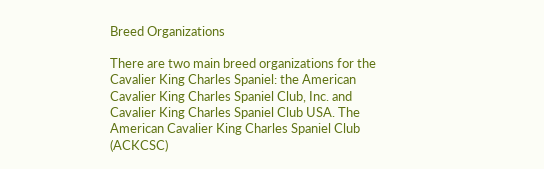Breed Organizations

There are two main breed organizations for the Cavalier King Charles Spaniel: the American Cavalier King Charles Spaniel Club, Inc. and Cavalier King Charles Spaniel Club USA. The American Cavalier King Charles Spaniel Club (ACKCSC)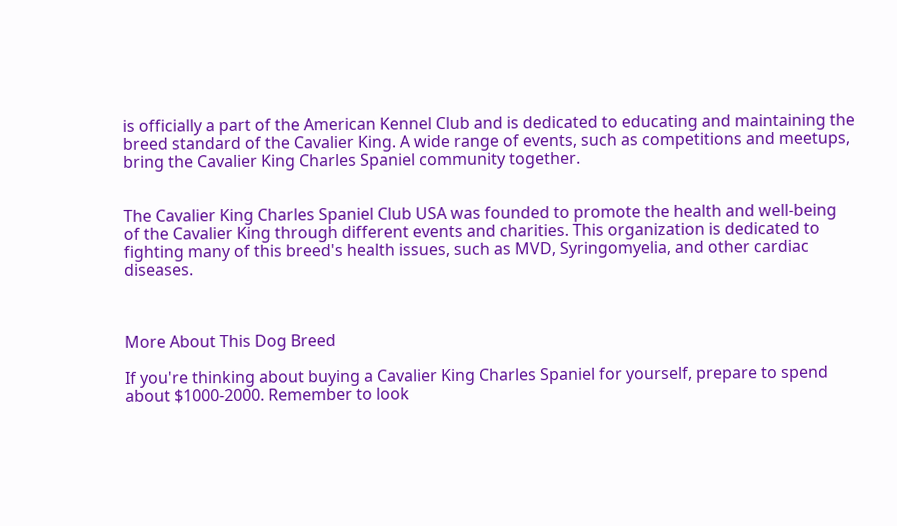is officially a part of the American Kennel Club and is dedicated to educating and maintaining the breed standard of the Cavalier King. A wide range of events, such as competitions and meetups, bring the Cavalier King Charles Spaniel community together.


The Cavalier King Charles Spaniel Club USA was founded to promote the health and well-being of the Cavalier King through different events and charities. This organization is dedicated to fighting many of this breed's health issues, such as MVD, Syringomyelia, and other cardiac diseases.



More About This Dog Breed

If you're thinking about buying a Cavalier King Charles Spaniel for yourself, prepare to spend about $1000-2000. Remember to look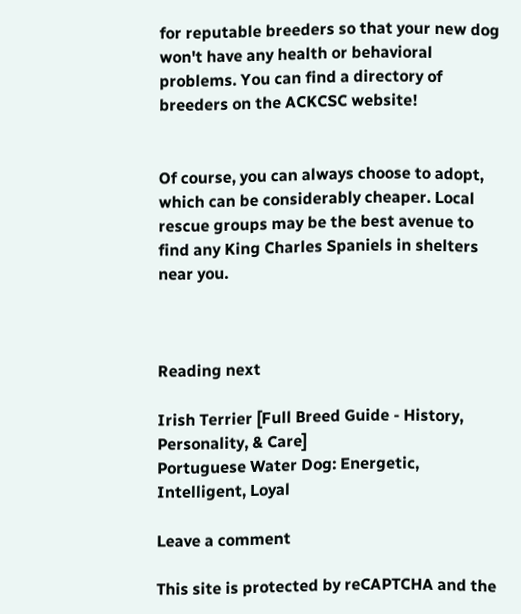for reputable breeders so that your new dog won't have any health or behavioral problems. You can find a directory of breeders on the ACKCSC website!


Of course, you can always choose to adopt, which can be considerably cheaper. Local rescue groups may be the best avenue to find any King Charles Spaniels in shelters near you.



Reading next

Irish Terrier [Full Breed Guide - History, Personality, & Care]
Portuguese Water Dog: Energetic, Intelligent, Loyal

Leave a comment

This site is protected by reCAPTCHA and the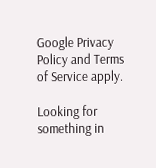Google Privacy Policy and Terms of Service apply.

Looking for something in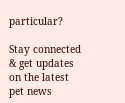particular?

Stay connected & get updates on the latest pet news